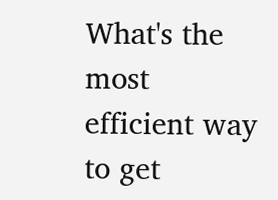What's the most efficient way to get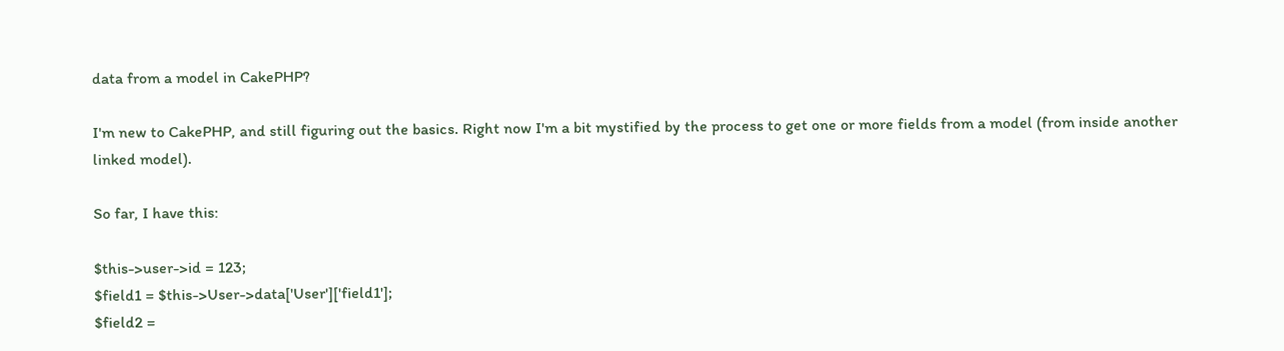data from a model in CakePHP?

I'm new to CakePHP, and still figuring out the basics. Right now I'm a bit mystified by the process to get one or more fields from a model (from inside another linked model).

So far, I have this:

$this->user->id = 123;
$field1 = $this->User->data['User']['field1'];
$field2 =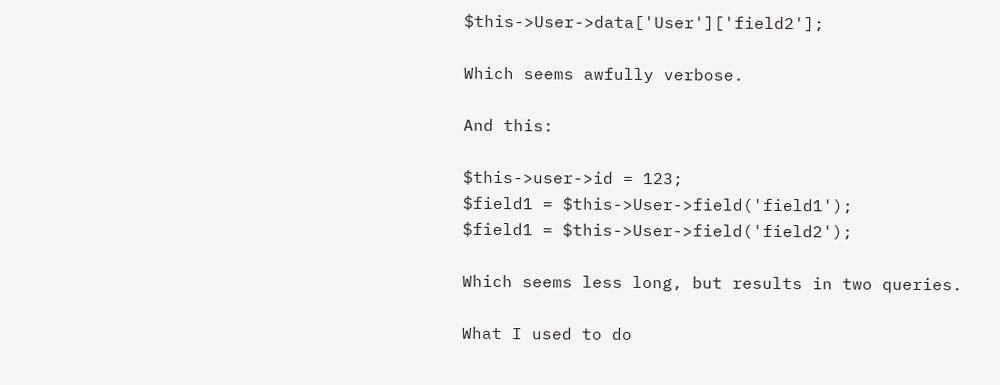$this->User->data['User']['field2'];

Which seems awfully verbose.

And this:

$this->user->id = 123;
$field1 = $this->User->field('field1');
$field1 = $this->User->field('field2');

Which seems less long, but results in two queries.

What I used to do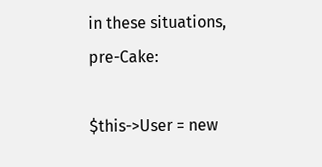in these situations, pre-Cake:

$this->User = new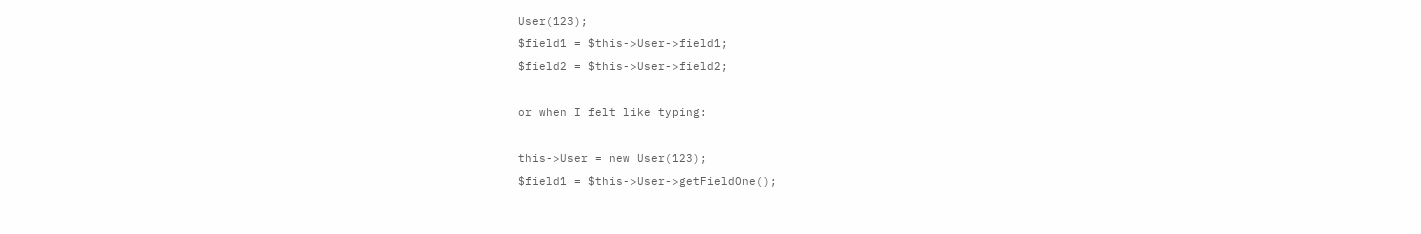User(123);
$field1 = $this->User->field1;
$field2 = $this->User->field2;

or when I felt like typing:

this->User = new User(123);
$field1 = $this->User->getFieldOne();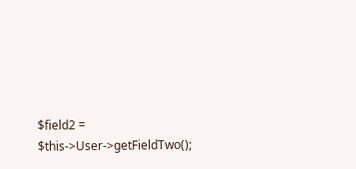$field2 = $this->User->getFieldTwo();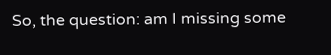So, the question: am I missing some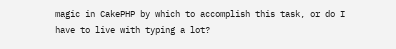magic in CakePHP by which to accomplish this task, or do I have to live with typing a lot?